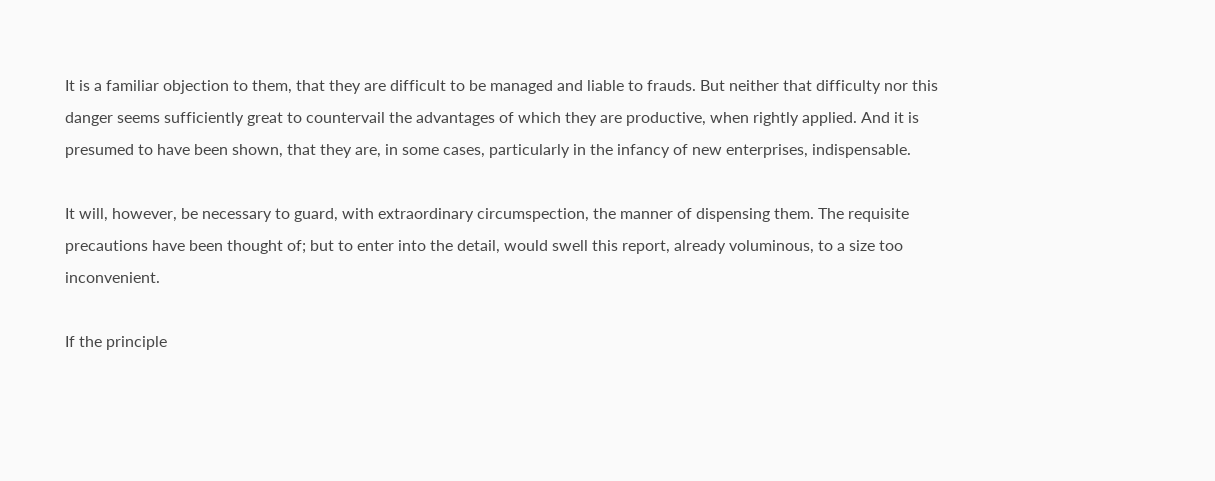It is a familiar objection to them, that they are difficult to be managed and liable to frauds. But neither that difficulty nor this danger seems sufficiently great to countervail the advantages of which they are productive, when rightly applied. And it is presumed to have been shown, that they are, in some cases, particularly in the infancy of new enterprises, indispensable.

It will, however, be necessary to guard, with extraordinary circumspection, the manner of dispensing them. The requisite precautions have been thought of; but to enter into the detail, would swell this report, already voluminous, to a size too inconvenient.

If the principle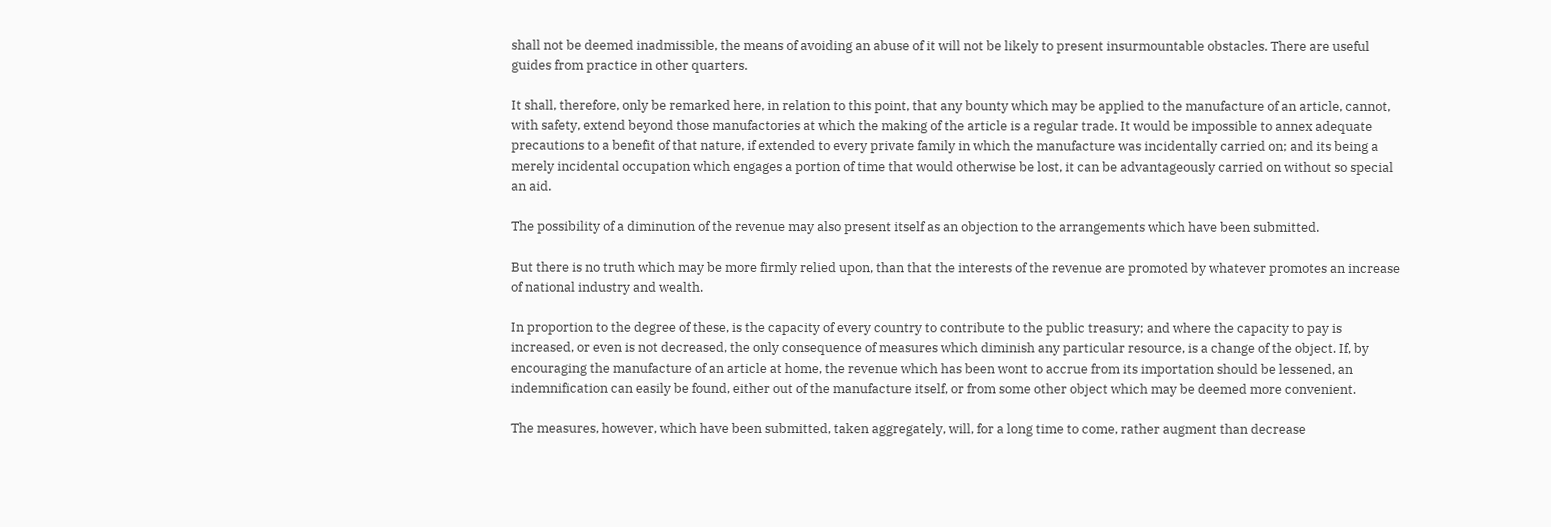shall not be deemed inadmissible, the means of avoiding an abuse of it will not be likely to present insurmountable obstacles. There are useful guides from practice in other quarters.

It shall, therefore, only be remarked here, in relation to this point, that any bounty which may be applied to the manufacture of an article, cannot, with safety, extend beyond those manufactories at which the making of the article is a regular trade. It would be impossible to annex adequate precautions to a benefit of that nature, if extended to every private family in which the manufacture was incidentally carried on; and its being a merely incidental occupation which engages a portion of time that would otherwise be lost, it can be advantageously carried on without so special an aid.

The possibility of a diminution of the revenue may also present itself as an objection to the arrangements which have been submitted.

But there is no truth which may be more firmly relied upon, than that the interests of the revenue are promoted by whatever promotes an increase of national industry and wealth.

In proportion to the degree of these, is the capacity of every country to contribute to the public treasury; and where the capacity to pay is increased, or even is not decreased, the only consequence of measures which diminish any particular resource, is a change of the object. If, by encouraging the manufacture of an article at home, the revenue which has been wont to accrue from its importation should be lessened, an indemnification can easily be found, either out of the manufacture itself, or from some other object which may be deemed more convenient.

The measures, however, which have been submitted, taken aggregately, will, for a long time to come, rather augment than decrease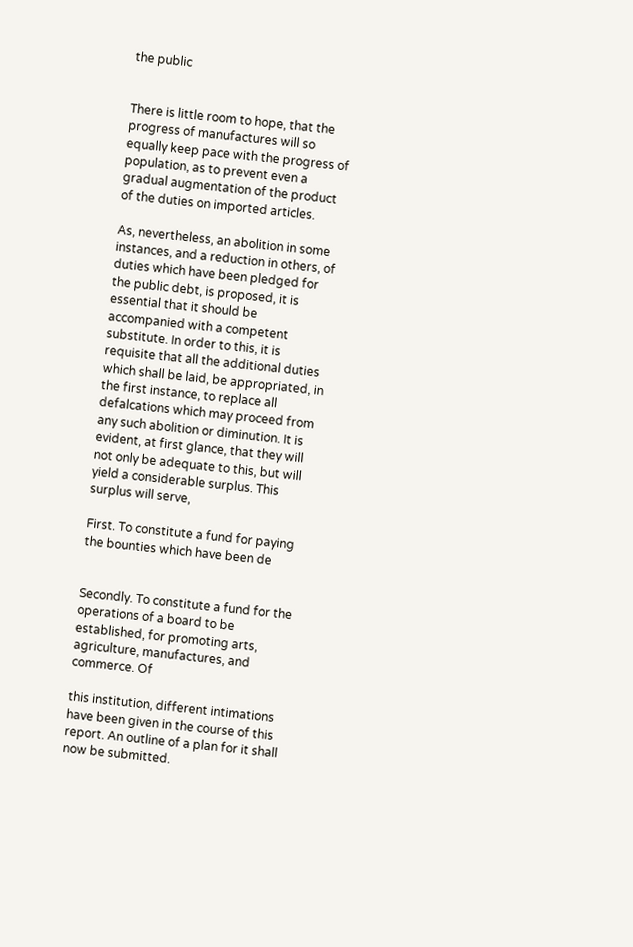the public


There is little room to hope, that the progress of manufactures will so equally keep pace with the progress of population, as to prevent even a gradual augmentation of the product of the duties on imported articles.

As, nevertheless, an abolition in some instances, and a reduction in others, of duties which have been pledged for the public debt, is proposed, it is essential that it should be accompanied with a competent substitute. In order to this, it is requisite that all the additional duties which shall be laid, be appropriated, in the first instance, to replace all defalcations which may proceed from any such abolition or diminution. It is evident, at first glance, that they will not only be adequate to this, but will yield a considerable surplus. This surplus will serve,

First. To constitute a fund for paying the bounties which have been de


Secondly. To constitute a fund for the operations of a board to be established, for promoting arts, agriculture, manufactures, and commerce. Of

this institution, different intimations have been given in the course of this report. An outline of a plan for it shall now be submitted.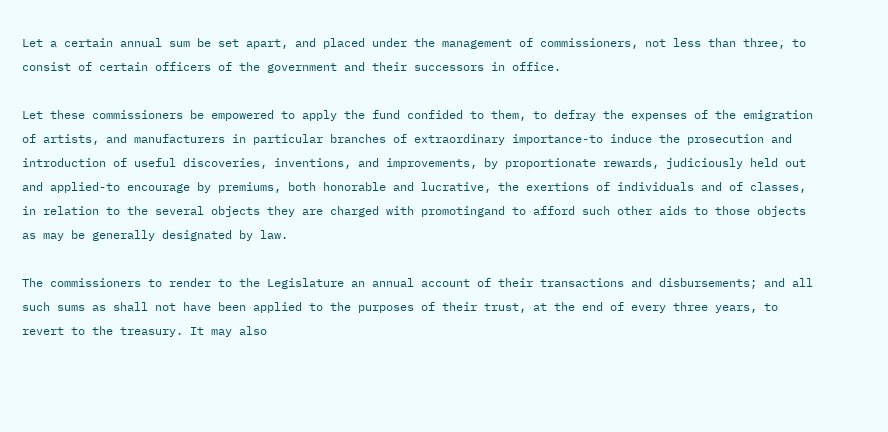Let a certain annual sum be set apart, and placed under the management of commissioners, not less than three, to consist of certain officers of the government and their successors in office.

Let these commissioners be empowered to apply the fund confided to them, to defray the expenses of the emigration of artists, and manufacturers in particular branches of extraordinary importance-to induce the prosecution and introduction of useful discoveries, inventions, and improvements, by proportionate rewards, judiciously held out and applied-to encourage by premiums, both honorable and lucrative, the exertions of individuals and of classes, in relation to the several objects they are charged with promotingand to afford such other aids to those objects as may be generally designated by law.

The commissioners to render to the Legislature an annual account of their transactions and disbursements; and all such sums as shall not have been applied to the purposes of their trust, at the end of every three years, to revert to the treasury. It may also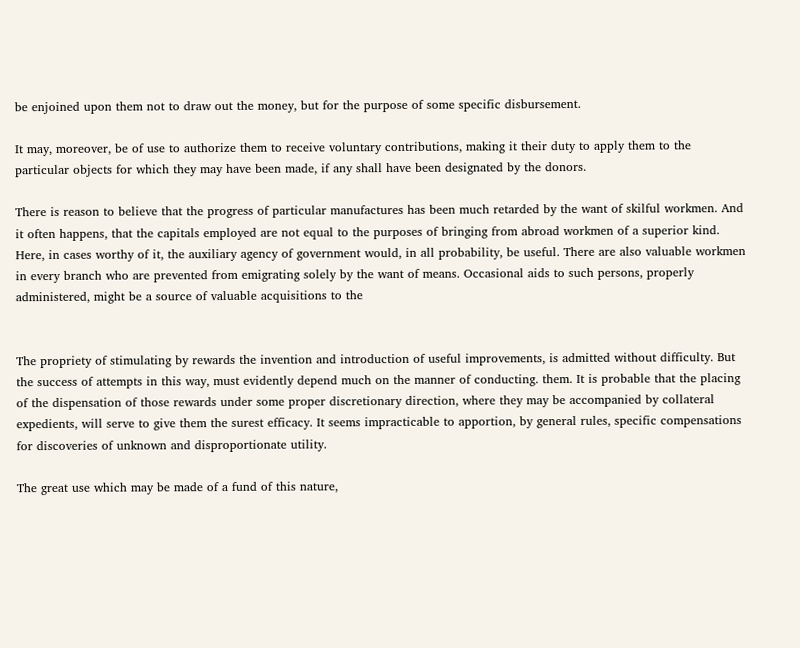be enjoined upon them not to draw out the money, but for the purpose of some specific disbursement.

It may, moreover, be of use to authorize them to receive voluntary contributions, making it their duty to apply them to the particular objects for which they may have been made, if any shall have been designated by the donors.

There is reason to believe that the progress of particular manufactures has been much retarded by the want of skilful workmen. And it often happens, that the capitals employed are not equal to the purposes of bringing from abroad workmen of a superior kind. Here, in cases worthy of it, the auxiliary agency of government would, in all probability, be useful. There are also valuable workmen in every branch who are prevented from emigrating solely by the want of means. Occasional aids to such persons, properly administered, might be a source of valuable acquisitions to the


The propriety of stimulating by rewards the invention and introduction of useful improvements, is admitted without difficulty. But the success of attempts in this way, must evidently depend much on the manner of conducting. them. It is probable that the placing of the dispensation of those rewards under some proper discretionary direction, where they may be accompanied by collateral expedients, will serve to give them the surest efficacy. It seems impracticable to apportion, by general rules, specific compensations for discoveries of unknown and disproportionate utility.

The great use which may be made of a fund of this nature,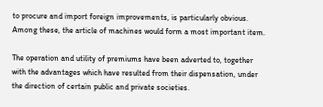to procure and import foreign improvements, is particularly obvious. Among these, the article of machines would form a most important item.

The operation and utility of premiums have been adverted to, together with the advantages which have resulted from their dispensation, under the direction of certain public and private societies.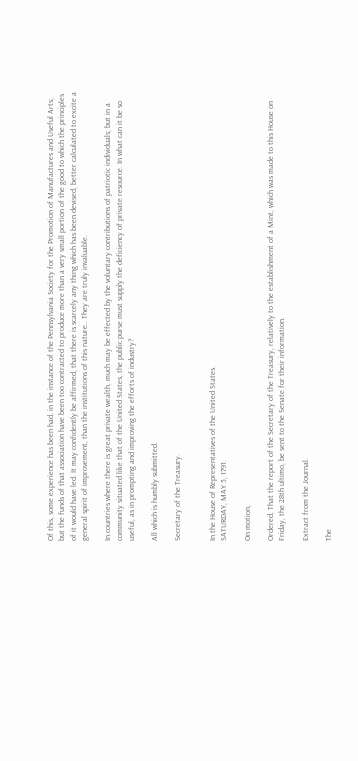Of this, some experience has been had, in the instance of the Pennsylvania Society for the Promotion of Manufactures and Useful Arts; but the funds of that association have been too contracted to produce more than a very small portion of the good to which the principles of it would have led. It may confidently be affirmed, that there is scarcely any thing which has been devised, better calculated to excite a general spirit of improvement, than the institutions of this nature.. They are truly invaluable.

In countries where there is great private wealth, much may be effected by the voluntary contributions of patriotic individuals; but in a community situated like that of the United States, the public purse must supply the deficiency of private resource. In what can it be so useful, as in prompting and improving the efforts of industry?

All which is humbly submitted.

Secretary of the Treasury.


In the House of Representatives of the United States.
SATURDAY, MAY 5, 1791.

On motion,

Ordered, That the report of the Secretary of the Treasury, relatively to the establishment of a Mint, which was made to this House on Friday, the 28th ultimo, be sent to the Senate for their information.

Extract from the Journal.

The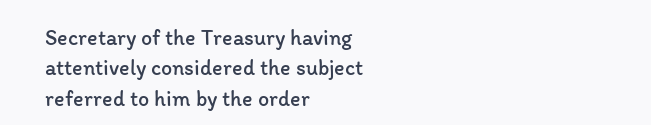Secretary of the Treasury having attentively considered the subject referred to him by the order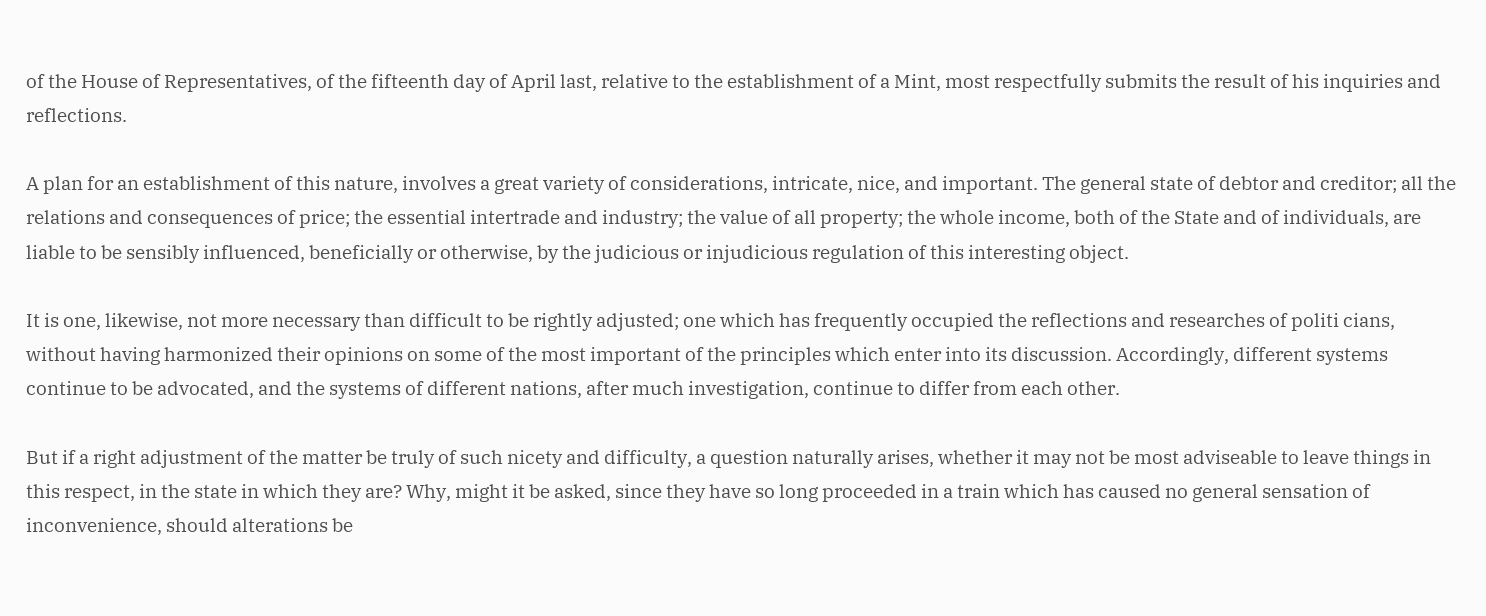of the House of Representatives, of the fifteenth day of April last, relative to the establishment of a Mint, most respectfully submits the result of his inquiries and reflections.

A plan for an establishment of this nature, involves a great variety of considerations, intricate, nice, and important. The general state of debtor and creditor; all the relations and consequences of price; the essential intertrade and industry; the value of all property; the whole income, both of the State and of individuals, are liable to be sensibly influenced, beneficially or otherwise, by the judicious or injudicious regulation of this interesting object.

It is one, likewise, not more necessary than difficult to be rightly adjusted; one which has frequently occupied the reflections and researches of politi cians, without having harmonized their opinions on some of the most important of the principles which enter into its discussion. Accordingly, different systems continue to be advocated, and the systems of different nations, after much investigation, continue to differ from each other.

But if a right adjustment of the matter be truly of such nicety and difficulty, a question naturally arises, whether it may not be most adviseable to leave things in this respect, in the state in which they are? Why, might it be asked, since they have so long proceeded in a train which has caused no general sensation of inconvenience, should alterations be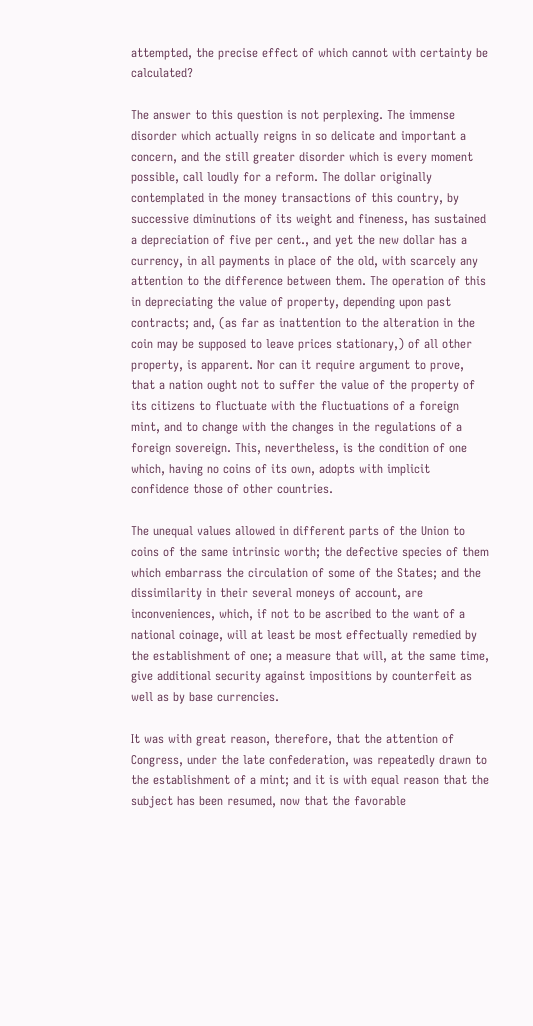attempted, the precise effect of which cannot with certainty be calculated?

The answer to this question is not perplexing. The immense disorder which actually reigns in so delicate and important a concern, and the still greater disorder which is every moment possible, call loudly for a reform. The dollar originally contemplated in the money transactions of this country, by successive diminutions of its weight and fineness, has sustained a depreciation of five per cent., and yet the new dollar has a currency, in all payments in place of the old, with scarcely any attention to the difference between them. The operation of this in depreciating the value of property, depending upon past contracts; and, (as far as inattention to the alteration in the coin may be supposed to leave prices stationary,) of all other property, is apparent. Nor can it require argument to prove, that a nation ought not to suffer the value of the property of its citizens to fluctuate with the fluctuations of a foreign mint, and to change with the changes in the regulations of a foreign sovereign. This, nevertheless, is the condition of one which, having no coins of its own, adopts with implicit confidence those of other countries.

The unequal values allowed in different parts of the Union to coins of the same intrinsic worth; the defective species of them which embarrass the circulation of some of the States; and the dissimilarity in their several moneys of account, are inconveniences, which, if not to be ascribed to the want of a national coinage, will at least be most effectually remedied by the establishment of one; a measure that will, at the same time, give additional security against impositions by counterfeit as well as by base currencies.

It was with great reason, therefore, that the attention of Congress, under the late confederation, was repeatedly drawn to the establishment of a mint; and it is with equal reason that the subject has been resumed, now that the favorable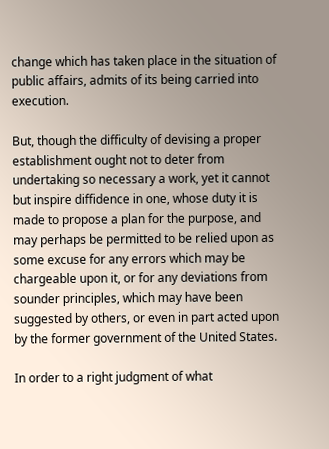change which has taken place in the situation of public affairs, admits of its being carried into execution.

But, though the difficulty of devising a proper establishment ought not to deter from undertaking so necessary a work, yet it cannot but inspire diffidence in one, whose duty it is made to propose a plan for the purpose, and may perhaps be permitted to be relied upon as some excuse for any errors which may be chargeable upon it, or for any deviations from sounder principles, which may have been suggested by others, or even in part acted upon by the former government of the United States.

In order to a right judgment of what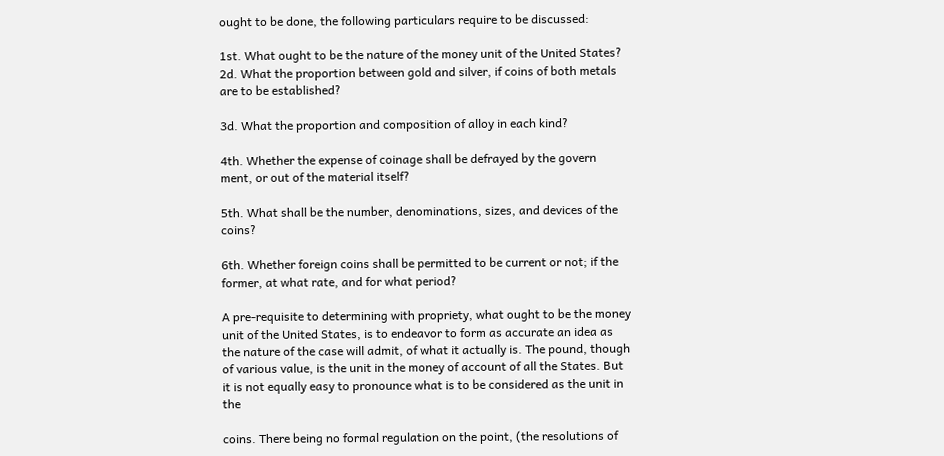ought to be done, the following particulars require to be discussed:

1st. What ought to be the nature of the money unit of the United States? 2d. What the proportion between gold and silver, if coins of both metals are to be established?

3d. What the proportion and composition of alloy in each kind?

4th. Whether the expense of coinage shall be defrayed by the govern ment, or out of the material itself?

5th. What shall be the number, denominations, sizes, and devices of the coins?

6th. Whether foreign coins shall be permitted to be current or not; if the former, at what rate, and for what period?

A pre-requisite to determining with propriety, what ought to be the money unit of the United States, is to endeavor to form as accurate an idea as the nature of the case will admit, of what it actually is. The pound, though of various value, is the unit in the money of account of all the States. But it is not equally easy to pronounce what is to be considered as the unit in the

coins. There being no formal regulation on the point, (the resolutions of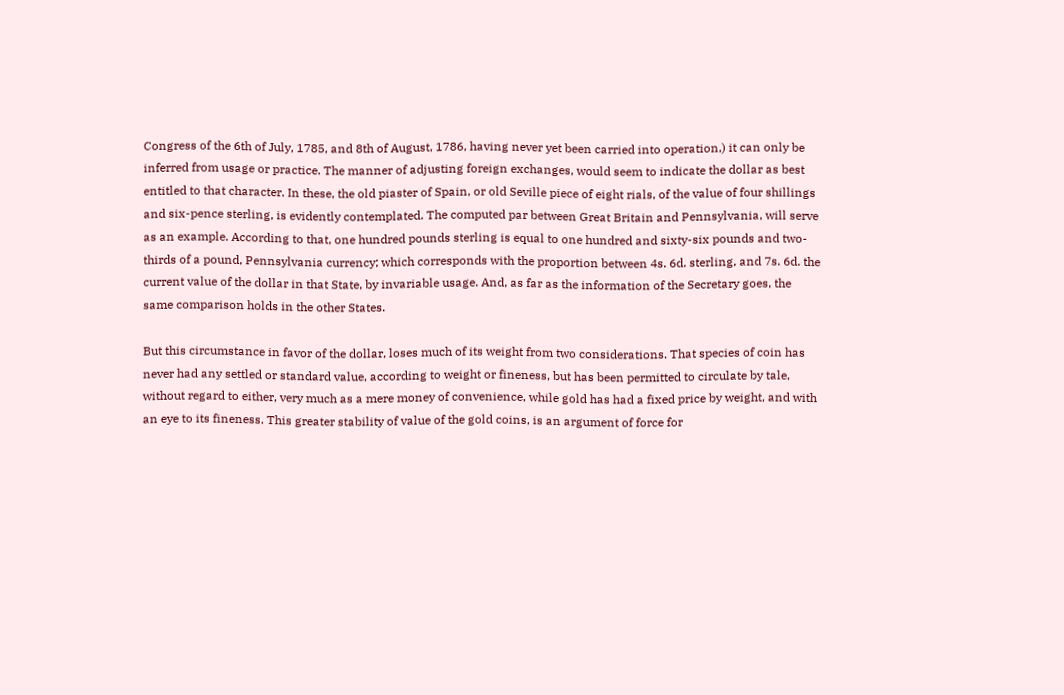Congress of the 6th of July, 1785, and 8th of August, 1786, having never yet been carried into operation,) it can only be inferred from usage or practice. The manner of adjusting foreign exchanges, would seem to indicate the dollar as best entitled to that character. In these, the old piaster of Spain, or old Seville piece of eight rials, of the value of four shillings and six-pence sterling, is evidently contemplated. The computed par between Great Britain and Pennsylvania, will serve as an example. According to that, one hundred pounds sterling is equal to one hundred and sixty-six pounds and two-thirds of a pound, Pennsylvania currency; which corresponds with the proportion between 4s. 6d. sterling, and 7s. 6d. the current value of the dollar in that State, by invariable usage. And, as far as the information of the Secretary goes, the same comparison holds in the other States.

But this circumstance in favor of the dollar, loses much of its weight from two considerations. That species of coin has never had any settled or standard value, according to weight or fineness, but has been permitted to circulate by tale, without regard to either, very much as a mere money of convenience, while gold has had a fixed price by weight, and with an eye to its fineness. This greater stability of value of the gold coins, is an argument of force for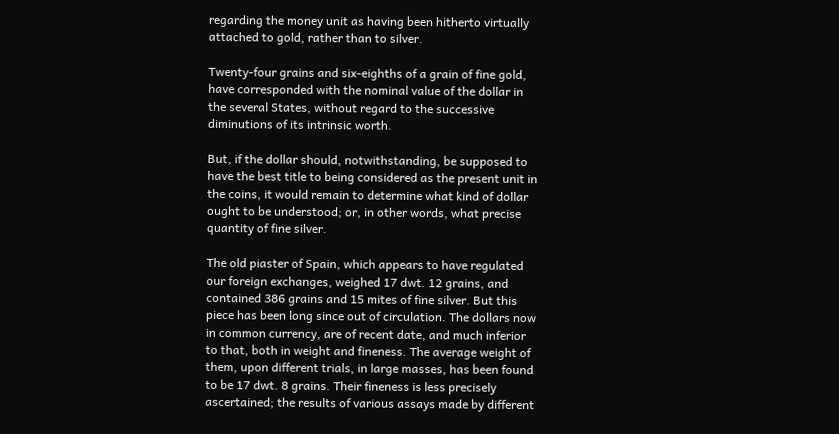regarding the money unit as having been hitherto virtually attached to gold, rather than to silver.

Twenty-four grains and six-eighths of a grain of fine gold, have corresponded with the nominal value of the dollar in the several States, without regard to the successive diminutions of its intrinsic worth.

But, if the dollar should, notwithstanding, be supposed to have the best title to being considered as the present unit in the coins, it would remain to determine what kind of dollar ought to be understood; or, in other words, what precise quantity of fine silver.

The old piaster of Spain, which appears to have regulated our foreign exchanges, weighed 17 dwt. 12 grains, and contained 386 grains and 15 mites of fine silver. But this piece has been long since out of circulation. The dollars now in common currency, are of recent date, and much inferior to that, both in weight and fineness. The average weight of them, upon different trials, in large masses, has been found to be 17 dwt. 8 grains. Their fineness is less precisely ascertained; the results of various assays made by different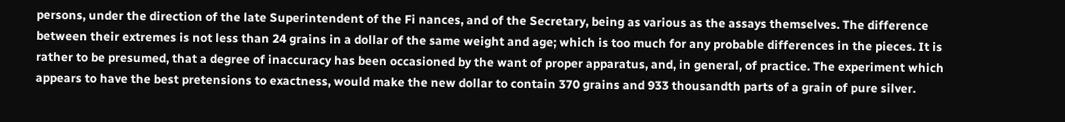persons, under the direction of the late Superintendent of the Fi nances, and of the Secretary, being as various as the assays themselves. The difference between their extremes is not less than 24 grains in a dollar of the same weight and age; which is too much for any probable differences in the pieces. It is rather to be presumed, that a degree of inaccuracy has been occasioned by the want of proper apparatus, and, in general, of practice. The experiment which appears to have the best pretensions to exactness, would make the new dollar to contain 370 grains and 933 thousandth parts of a grain of pure silver.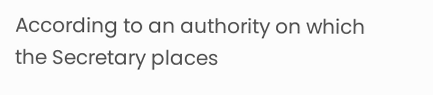According to an authority on which the Secretary places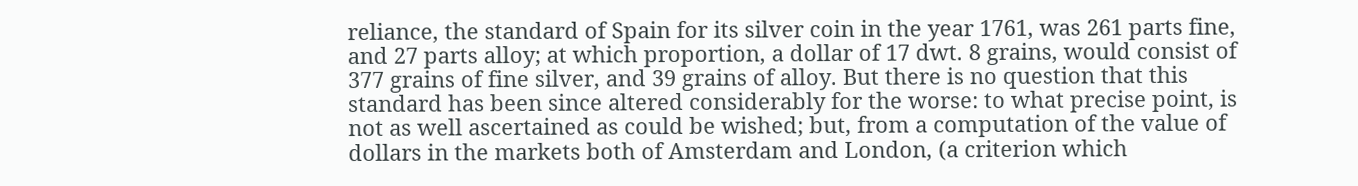reliance, the standard of Spain for its silver coin in the year 1761, was 261 parts fine, and 27 parts alloy; at which proportion, a dollar of 17 dwt. 8 grains, would consist of 377 grains of fine silver, and 39 grains of alloy. But there is no question that this standard has been since altered considerably for the worse: to what precise point, is not as well ascertained as could be wished; but, from a computation of the value of dollars in the markets both of Amsterdam and London, (a criterion which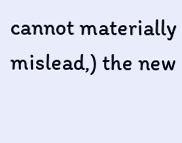cannot materially mislead,) the new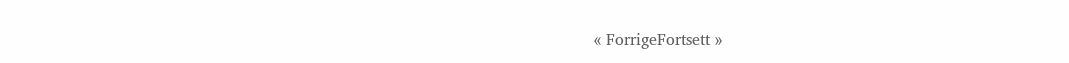« ForrigeFortsett »